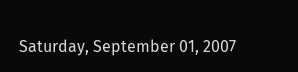Saturday, September 01, 2007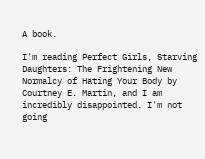A book.

I'm reading Perfect Girls, Starving Daughters: The Frightening New Normalcy of Hating Your Body by Courtney E. Martin, and I am incredibly disappointed. I'm not going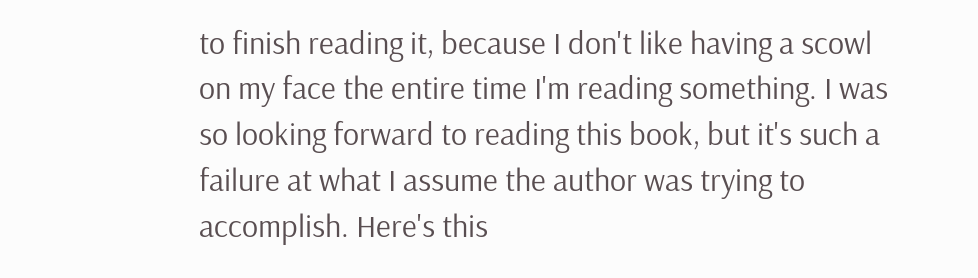to finish reading it, because I don't like having a scowl on my face the entire time I'm reading something. I was so looking forward to reading this book, but it's such a failure at what I assume the author was trying to accomplish. Here's this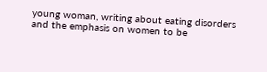young woman, writing about eating disorders and the emphasis on women to be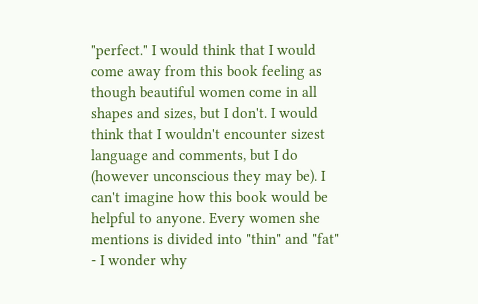"perfect." I would think that I would come away from this book feeling as though beautiful women come in all shapes and sizes, but I don't. I would think that I wouldn't encounter sizest language and comments, but I do (however unconscious they may be). I can't imagine how this book would be helpful to anyone. Every women she mentions is divided into "thin" and "fat" - I wonder why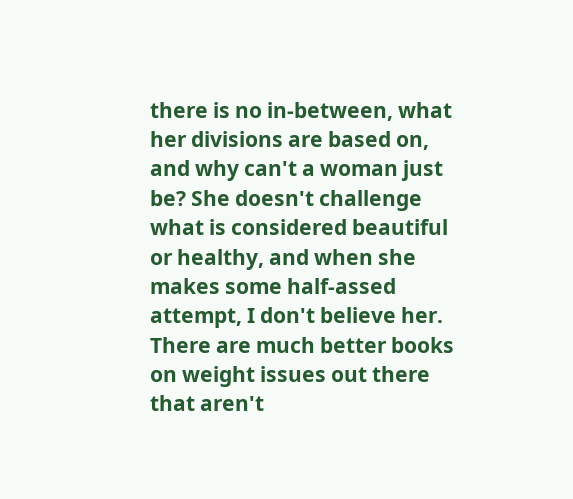there is no in-between, what her divisions are based on, and why can't a woman just be? She doesn't challenge what is considered beautiful or healthy, and when she makes some half-assed attempt, I don't believe her. There are much better books on weight issues out there that aren't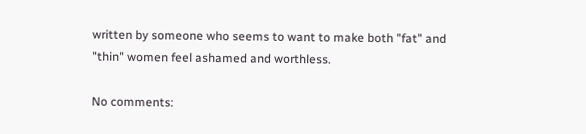written by someone who seems to want to make both "fat" and "thin" women feel ashamed and worthless.

No comments: